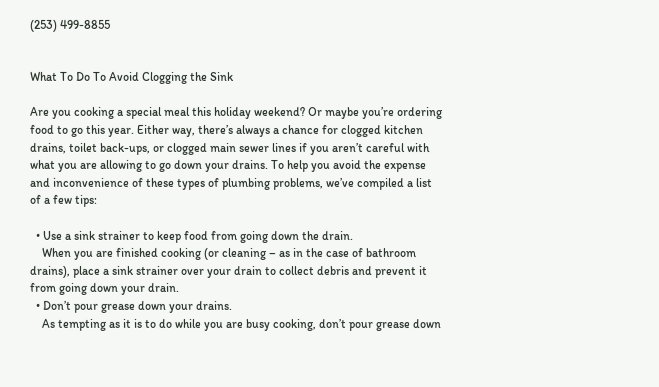(253) 499-8855


What To Do To Avoid Clogging the Sink

Are you cooking a special meal this holiday weekend? Or maybe you’re ordering food to go this year. Either way, there’s always a chance for clogged kitchen drains, toilet back-ups, or clogged main sewer lines if you aren’t careful with what you are allowing to go down your drains. To help you avoid the expense and inconvenience of these types of plumbing problems, we’ve compiled a list of a few tips:

  • Use a sink strainer to keep food from going down the drain.
    When you are finished cooking (or cleaning – as in the case of bathroom drains), place a sink strainer over your drain to collect debris and prevent it from going down your drain.
  • Don’t pour grease down your drains.
    As tempting as it is to do while you are busy cooking, don’t pour grease down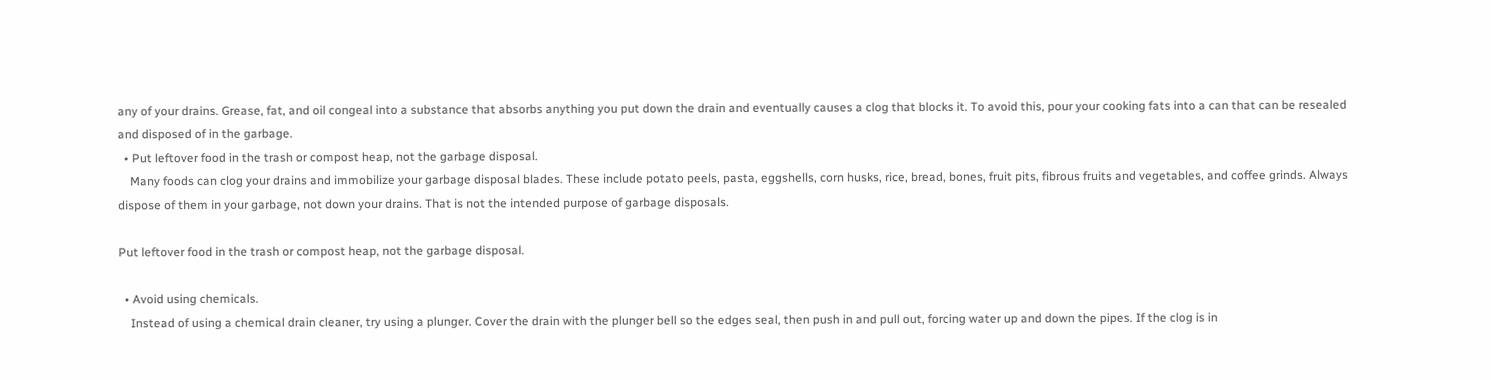any of your drains. Grease, fat, and oil congeal into a substance that absorbs anything you put down the drain and eventually causes a clog that blocks it. To avoid this, pour your cooking fats into a can that can be resealed and disposed of in the garbage.
  • Put leftover food in the trash or compost heap, not the garbage disposal.
    Many foods can clog your drains and immobilize your garbage disposal blades. These include potato peels, pasta, eggshells, corn husks, rice, bread, bones, fruit pits, fibrous fruits and vegetables, and coffee grinds. Always dispose of them in your garbage, not down your drains. That is not the intended purpose of garbage disposals.

Put leftover food in the trash or compost heap, not the garbage disposal.

  • Avoid using chemicals.
    Instead of using a chemical drain cleaner, try using a plunger. Cover the drain with the plunger bell so the edges seal, then push in and pull out, forcing water up and down the pipes. If the clog is in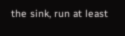the sink, run at least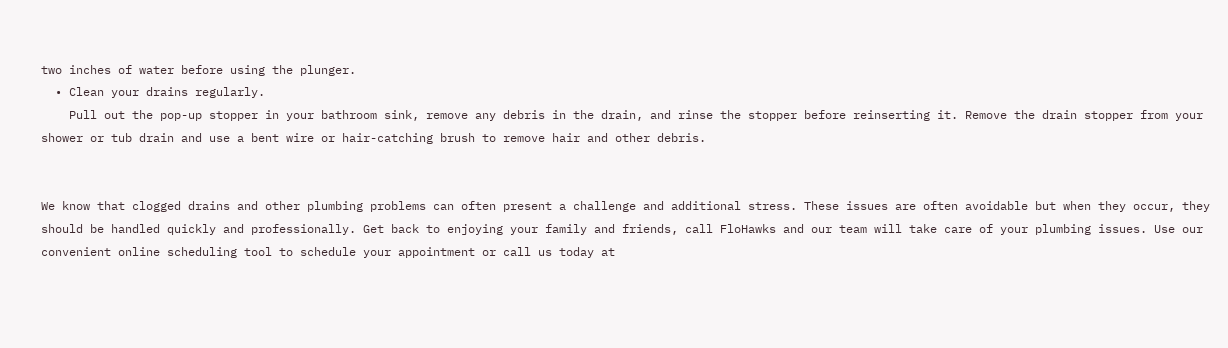two inches of water before using the plunger.
  • Clean your drains regularly.
    Pull out the pop-up stopper in your bathroom sink, remove any debris in the drain, and rinse the stopper before reinserting it. Remove the drain stopper from your shower or tub drain and use a bent wire or hair-catching brush to remove hair and other debris.


We know that clogged drains and other plumbing problems can often present a challenge and additional stress. These issues are often avoidable but when they occur, they should be handled quickly and professionally. Get back to enjoying your family and friends, call FloHawks and our team will take care of your plumbing issues. Use our convenient online scheduling tool to schedule your appointment or call us today at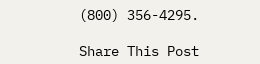(800) 356-4295.

Share This Post